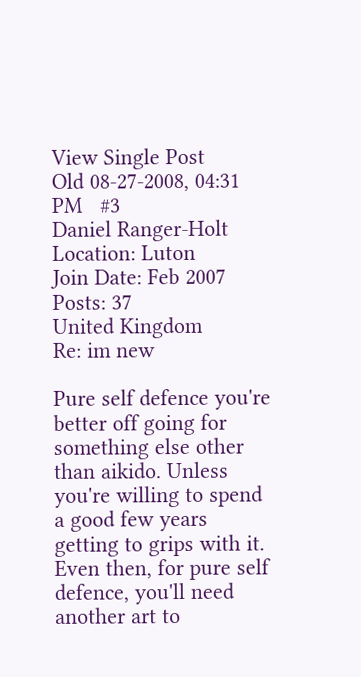View Single Post
Old 08-27-2008, 04:31 PM   #3
Daniel Ranger-Holt
Location: Luton
Join Date: Feb 2007
Posts: 37
United Kingdom
Re: im new

Pure self defence you're better off going for something else other than aikido. Unless you're willing to spend a good few years getting to grips with it. Even then, for pure self defence, you'll need another art to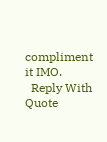compliment it IMO.
  Reply With Quote